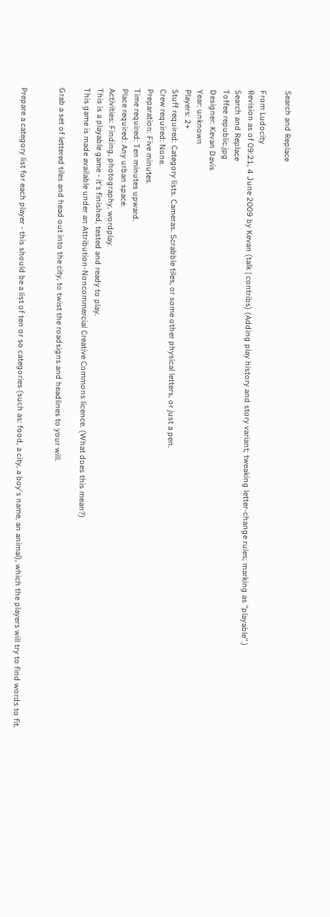Search and Replace

From Ludocity
Revision as of 09:21, 4 June 2009 by Kevan (talk | contribs) (Adding play history and story variant; tweaking letter-change rules; marking as "playable".)
Search and Replace
Toffee republic.jpg
Designer: Kevan Davis
Year: unknown
Players: 2+
Stuff required: Category lists. Cameras. Scrabble tiles, or some other physical letters, or just a pen.
Crew required: None.
Preparation: Five minutes.
Time required: Ten minutes upward.
Place required: Any urban space.
Activities: Finding, photography, wordplay.
This is a playable game - it's finished, tested and ready to play.
This game is made available under an Attribution-Noncommercial Creative Commons licence. (What does this mean?)

Grab a set of lettered tiles and head out into the city, to twist the roadsigns and headlines to your will.


Prepare a category list for each player - this should be a list of ten or so categories (such as: food, a city, a boy's name, an animal), which the players will try to find words to fit.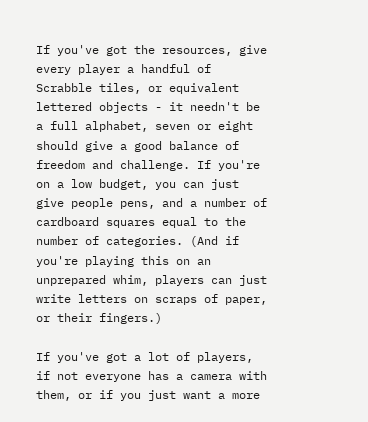If you've got the resources, give every player a handful of Scrabble tiles, or equivalent lettered objects - it needn't be a full alphabet, seven or eight should give a good balance of freedom and challenge. If you're on a low budget, you can just give people pens, and a number of cardboard squares equal to the number of categories. (And if you're playing this on an unprepared whim, players can just write letters on scraps of paper, or their fingers.)

If you've got a lot of players, if not everyone has a camera with them, or if you just want a more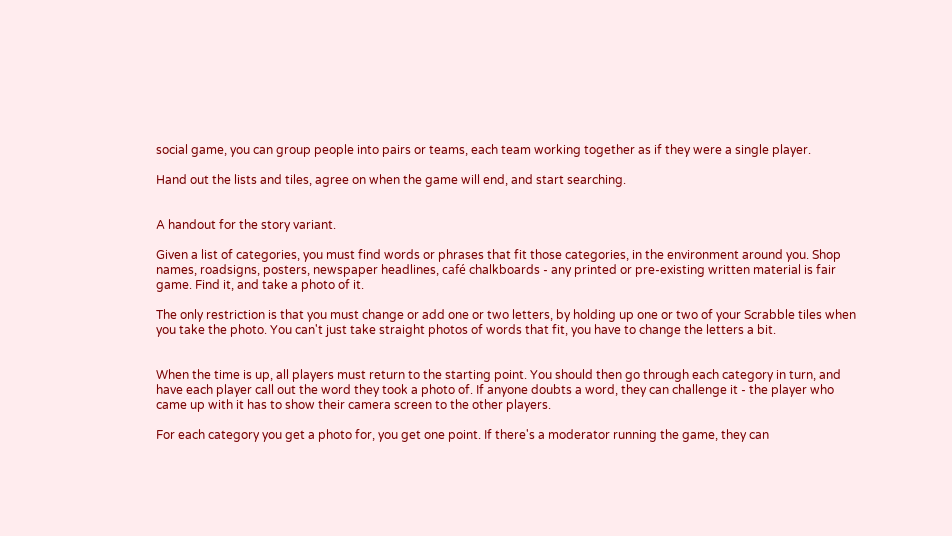social game, you can group people into pairs or teams, each team working together as if they were a single player.

Hand out the lists and tiles, agree on when the game will end, and start searching.


A handout for the story variant.

Given a list of categories, you must find words or phrases that fit those categories, in the environment around you. Shop names, roadsigns, posters, newspaper headlines, café chalkboards - any printed or pre-existing written material is fair game. Find it, and take a photo of it.

The only restriction is that you must change or add one or two letters, by holding up one or two of your Scrabble tiles when you take the photo. You can't just take straight photos of words that fit, you have to change the letters a bit.


When the time is up, all players must return to the starting point. You should then go through each category in turn, and have each player call out the word they took a photo of. If anyone doubts a word, they can challenge it - the player who came up with it has to show their camera screen to the other players.

For each category you get a photo for, you get one point. If there's a moderator running the game, they can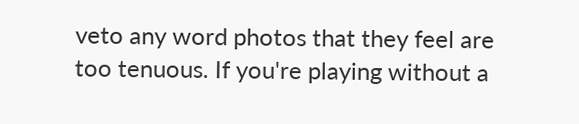veto any word photos that they feel are too tenuous. If you're playing without a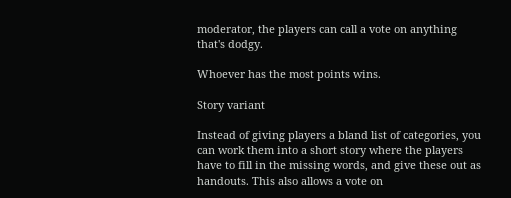moderator, the players can call a vote on anything that's dodgy.

Whoever has the most points wins.

Story variant

Instead of giving players a bland list of categories, you can work them into a short story where the players have to fill in the missing words, and give these out as handouts. This also allows a vote on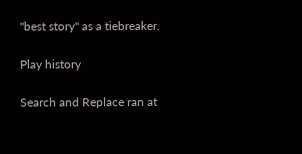"best story" as a tiebreaker.

Play history

Search and Replace ran at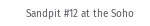Sandpit #12 at the Soho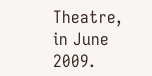Theatre, in June 2009.